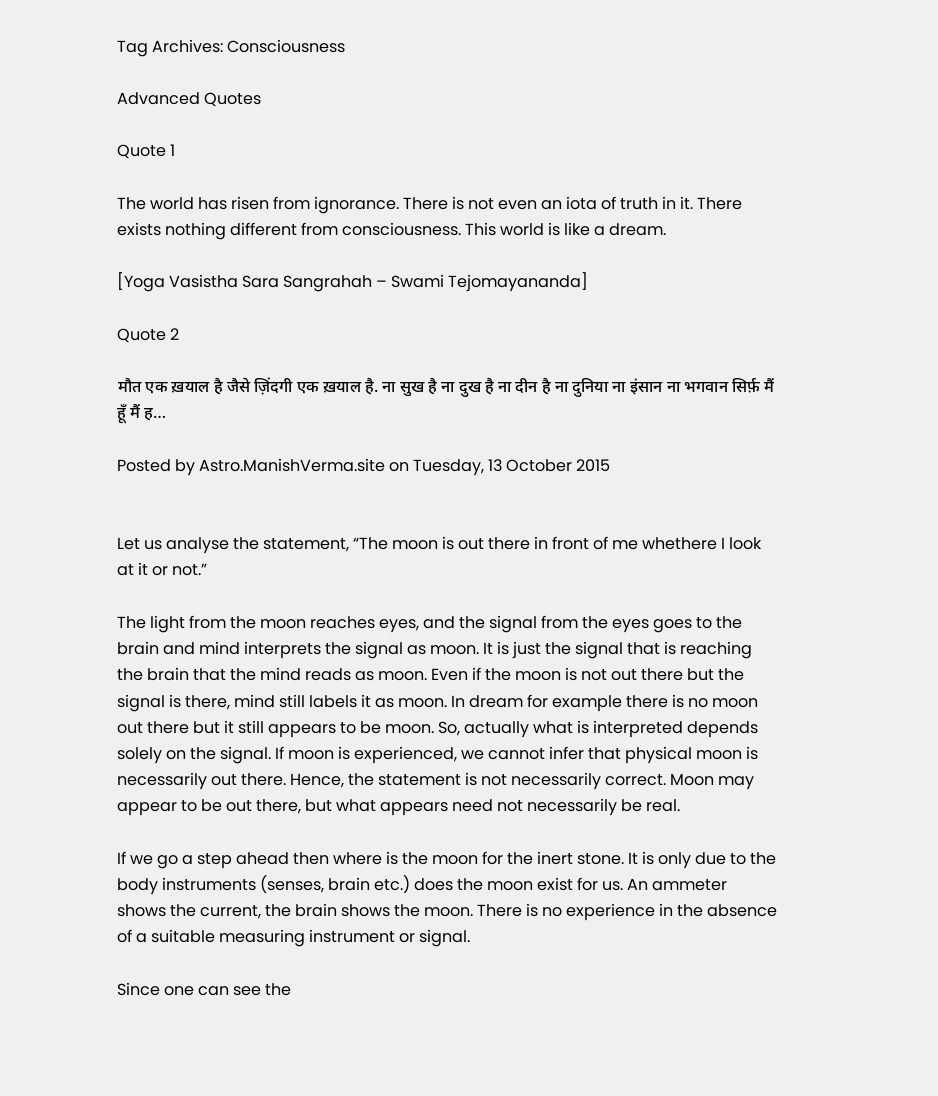Tag Archives: Consciousness

Advanced Quotes

Quote 1

The world has risen from ignorance. There is not even an iota of truth in it. There exists nothing different from consciousness. This world is like a dream.

[Yoga Vasistha Sara Sangrahah – Swami Tejomayananda]

Quote 2

मौत एक ख़याल है जैसे ज़िंदगी एक ख़याल है. ना सुख है ना दुख है ना दीन है ना दुनिया ना इंसान ना भगवान सिर्फ़ मैं हूँ मैं ह…

Posted by Astro.ManishVerma.site on Tuesday, 13 October 2015


Let us analyse the statement, “The moon is out there in front of me whethere I look at it or not.”

The light from the moon reaches eyes, and the signal from the eyes goes to the brain and mind interprets the signal as moon. It is just the signal that is reaching the brain that the mind reads as moon. Even if the moon is not out there but the signal is there, mind still labels it as moon. In dream for example there is no moon out there but it still appears to be moon. So, actually what is interpreted depends solely on the signal. If moon is experienced, we cannot infer that physical moon is necessarily out there. Hence, the statement is not necessarily correct. Moon may appear to be out there, but what appears need not necessarily be real.

If we go a step ahead then where is the moon for the inert stone. It is only due to the body instruments (senses, brain etc.) does the moon exist for us. An ammeter shows the current, the brain shows the moon. There is no experience in the absence of a suitable measuring instrument or signal.

Since one can see the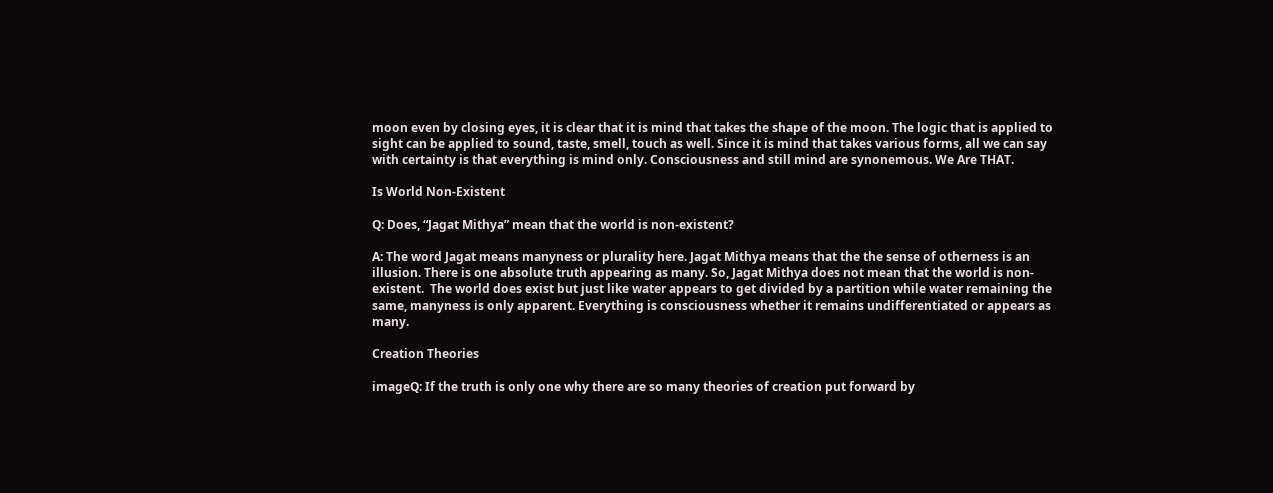moon even by closing eyes, it is clear that it is mind that takes the shape of the moon. The logic that is applied to sight can be applied to sound, taste, smell, touch as well. Since it is mind that takes various forms, all we can say with certainty is that everything is mind only. Consciousness and still mind are synonemous. We Are THAT.

Is World Non-Existent

Q: Does, “Jagat Mithya” mean that the world is non-existent?

A: The word Jagat means manyness or plurality here. Jagat Mithya means that the the sense of otherness is an illusion. There is one absolute truth appearing as many. So, Jagat Mithya does not mean that the world is non-existent.  The world does exist but just like water appears to get divided by a partition while water remaining the same, manyness is only apparent. Everything is consciousness whether it remains undifferentiated or appears as many.

Creation Theories

imageQ: If the truth is only one why there are so many theories of creation put forward by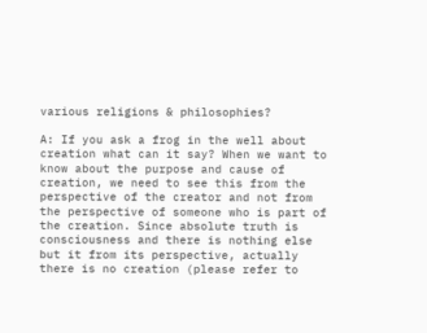various religions & philosophies?

A: If you ask a frog in the well about creation what can it say? When we want to know about the purpose and cause of creation, we need to see this from the perspective of the creator and not from the perspective of someone who is part of the creation. Since absolute truth is consciousness and there is nothing else but it from its perspective, actually there is no creation (please refer to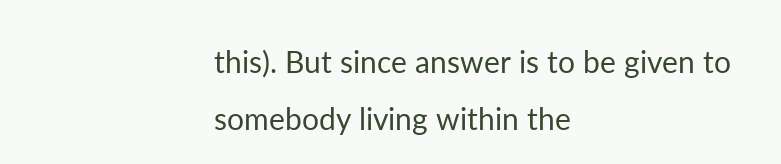this). But since answer is to be given to somebody living within the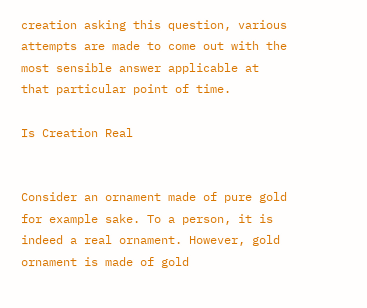creation asking this question, various attempts are made to come out with the most sensible answer applicable at that particular point of time.

Is Creation Real


Consider an ornament made of pure gold for example sake. To a person, it is indeed a real ornament. However, gold ornament is made of gold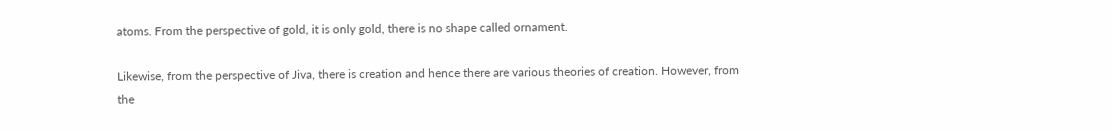atoms. From the perspective of gold, it is only gold, there is no shape called ornament.

Likewise, from the perspective of Jiva, there is creation and hence there are various theories of creation. However, from the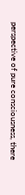perspective of pure consciousness, there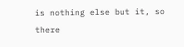is nothing else but it, so there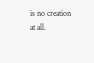is no creation at all.